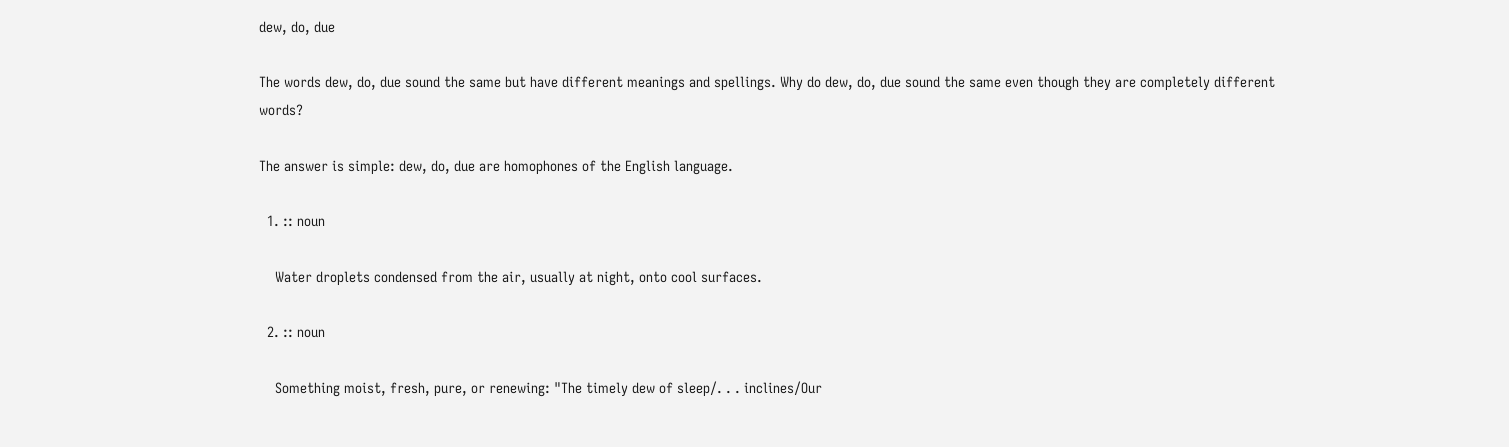dew, do, due

The words dew, do, due sound the same but have different meanings and spellings. Why do dew, do, due sound the same even though they are completely different words?

The answer is simple: dew, do, due are homophones of the English language.

  1. :: noun

    Water droplets condensed from the air, usually at night, onto cool surfaces.

  2. :: noun

    Something moist, fresh, pure, or renewing: "The timely dew of sleep/. . . inclines/Our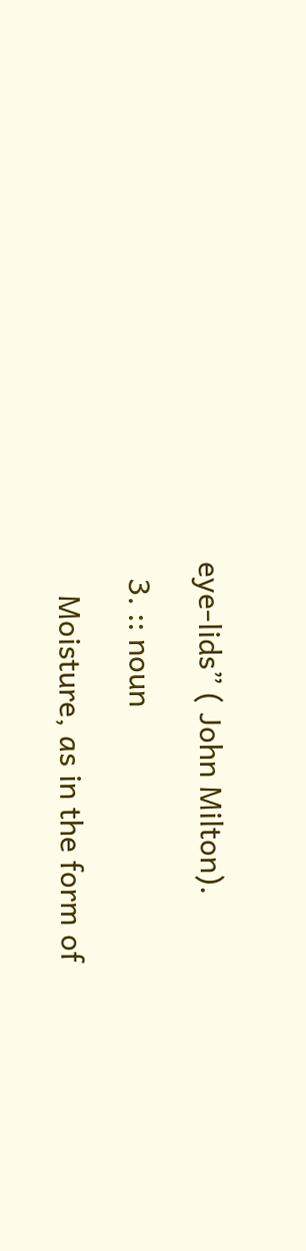eye-lids” ( John Milton).

  3. :: noun

    Moisture, as in the form of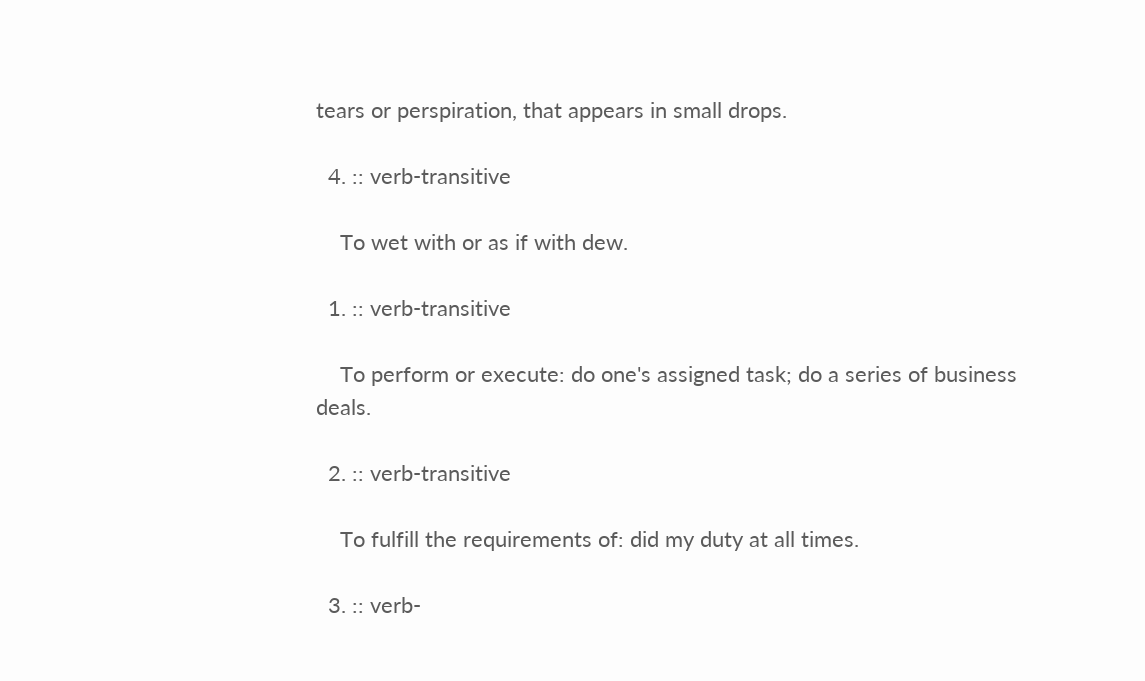tears or perspiration, that appears in small drops.

  4. :: verb-transitive

    To wet with or as if with dew.

  1. :: verb-transitive

    To perform or execute: do one's assigned task; do a series of business deals.

  2. :: verb-transitive

    To fulfill the requirements of: did my duty at all times.

  3. :: verb-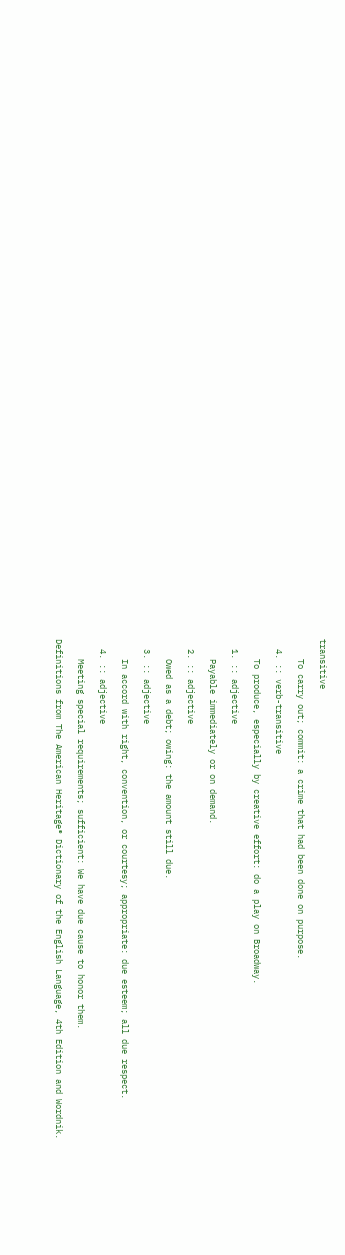transitive

    To carry out; commit: a crime that had been done on purpose.

  4. :: verb-transitive

    To produce, especially by creative effort: do a play on Broadway.

  1. :: adjective

    Payable immediately or on demand.

  2. :: adjective

    Owed as a debt; owing: the amount still due.

  3. :: adjective

    In accord with right, convention, or courtesy; appropriate: due esteem; all due respect.

  4. :: adjective

    Meeting special requirements; sufficient: We have due cause to honor them.

Definitions from The American Heritage® Dictionary of the English Language, 4th Edition and Wordnik.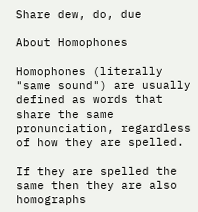Share dew, do, due

About Homophones

Homophones (literally "same sound") are usually defined as words that share the same pronunciation, regardless of how they are spelled.

If they are spelled the same then they are also homographs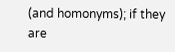(and homonyms); if they are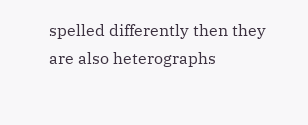spelled differently then they are also heterographs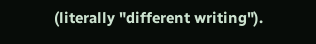(literally "different writing").